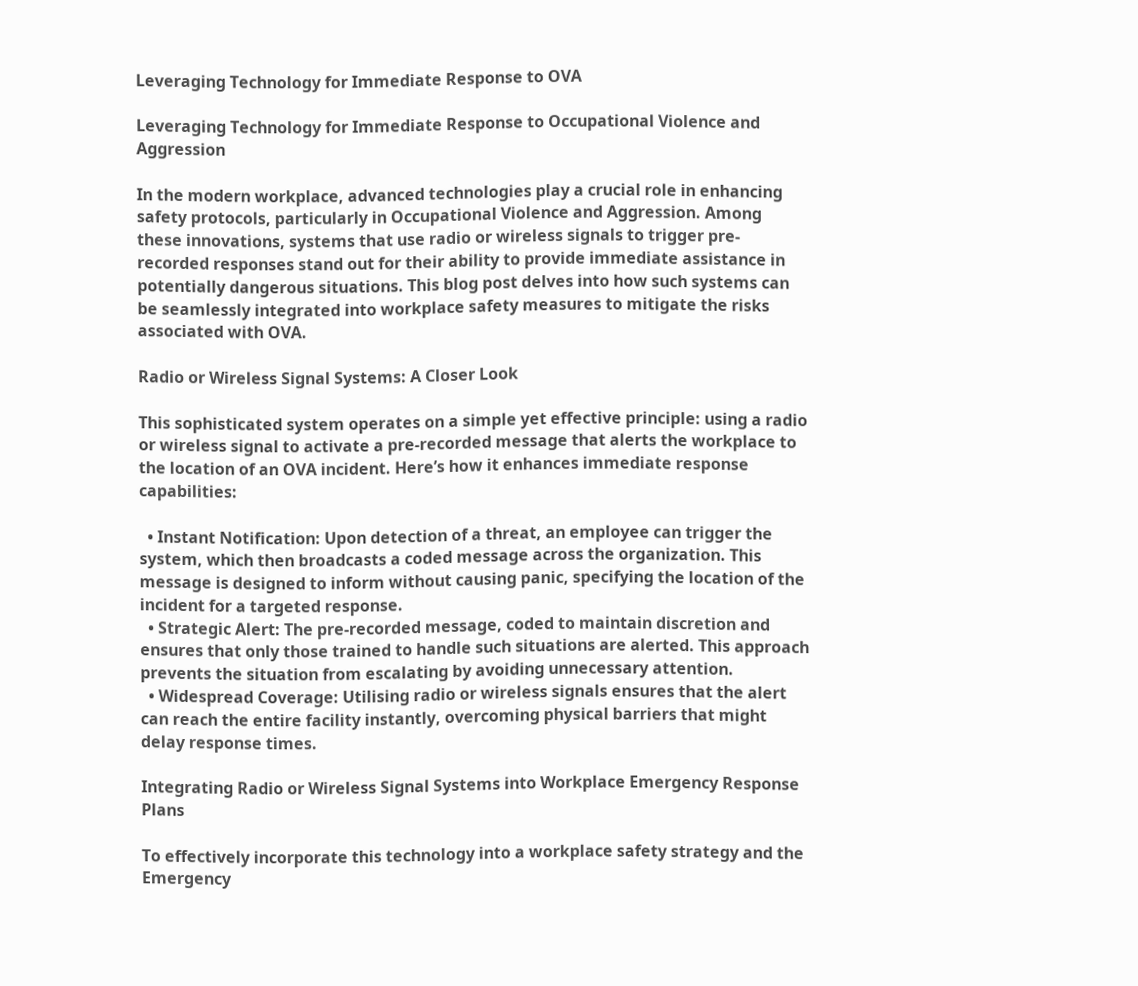Leveraging Technology for Immediate Response to OVA

Leveraging Technology for Immediate Response to Occupational Violence and Aggression

In the modern workplace, advanced technologies play a crucial role in enhancing safety protocols, particularly in Occupational Violence and Aggression. Among these innovations, systems that use radio or wireless signals to trigger pre-recorded responses stand out for their ability to provide immediate assistance in potentially dangerous situations. This blog post delves into how such systems can be seamlessly integrated into workplace safety measures to mitigate the risks associated with OVA.

Radio or Wireless Signal Systems: A Closer Look

This sophisticated system operates on a simple yet effective principle: using a radio or wireless signal to activate a pre-recorded message that alerts the workplace to the location of an OVA incident. Here’s how it enhances immediate response capabilities:

  • Instant Notification: Upon detection of a threat, an employee can trigger the system, which then broadcasts a coded message across the organization. This message is designed to inform without causing panic, specifying the location of the incident for a targeted response.
  • Strategic Alert: The pre-recorded message, coded to maintain discretion and ensures that only those trained to handle such situations are alerted. This approach prevents the situation from escalating by avoiding unnecessary attention.
  • Widespread Coverage: Utilising radio or wireless signals ensures that the alert can reach the entire facility instantly, overcoming physical barriers that might delay response times.

Integrating Radio or Wireless Signal Systems into Workplace Emergency Response Plans

To effectively incorporate this technology into a workplace safety strategy and the Emergency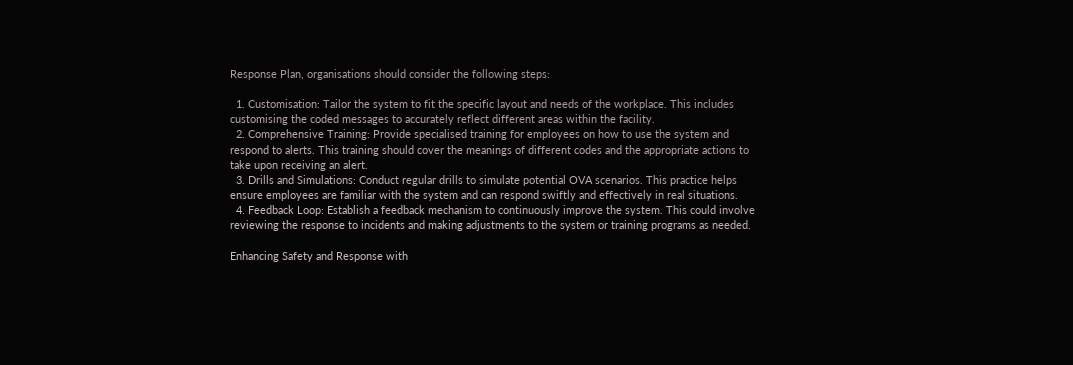Response Plan, organisations should consider the following steps:

  1. Customisation: Tailor the system to fit the specific layout and needs of the workplace. This includes customising the coded messages to accurately reflect different areas within the facility.
  2. Comprehensive Training: Provide specialised training for employees on how to use the system and respond to alerts. This training should cover the meanings of different codes and the appropriate actions to take upon receiving an alert.
  3. Drills and Simulations: Conduct regular drills to simulate potential OVA scenarios. This practice helps ensure employees are familiar with the system and can respond swiftly and effectively in real situations.
  4. Feedback Loop: Establish a feedback mechanism to continuously improve the system. This could involve reviewing the response to incidents and making adjustments to the system or training programs as needed.

Enhancing Safety and Response with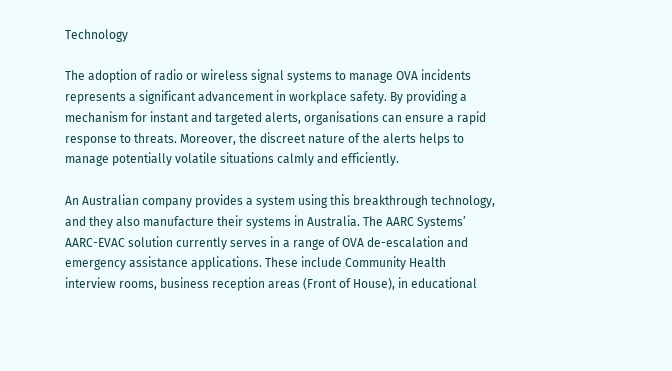Technology

The adoption of radio or wireless signal systems to manage OVA incidents represents a significant advancement in workplace safety. By providing a mechanism for instant and targeted alerts, organisations can ensure a rapid response to threats. Moreover, the discreet nature of the alerts helps to manage potentially volatile situations calmly and efficiently.

An Australian company provides a system using this breakthrough technology, and they also manufacture their systems in Australia. The AARC Systems’ AARC-EVAC solution currently serves in a range of OVA de-escalation and emergency assistance applications. These include Community Health interview rooms, business reception areas (Front of House), in educational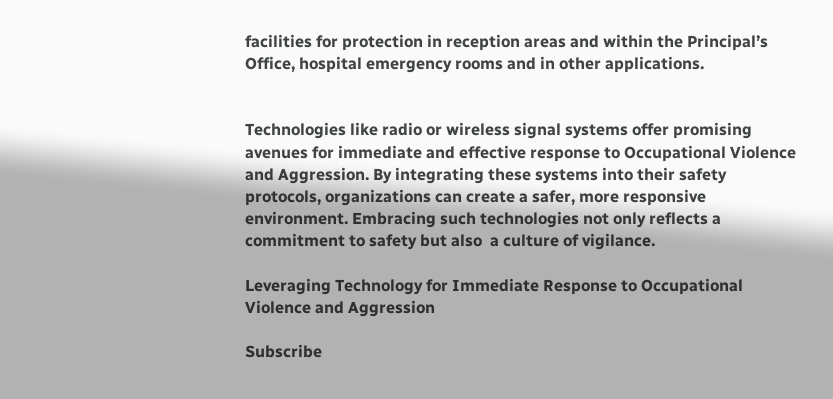facilities for protection in reception areas and within the Principal’s Office, hospital emergency rooms and in other applications.


Technologies like radio or wireless signal systems offer promising avenues for immediate and effective response to Occupational Violence and Aggression. By integrating these systems into their safety protocols, organizations can create a safer, more responsive environment. Embracing such technologies not only reflects a commitment to safety but also  a culture of vigilance.

Leveraging Technology for Immediate Response to Occupational Violence and Aggression

Subscribe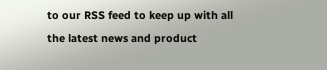to our RSS feed to keep up with all the latest news and product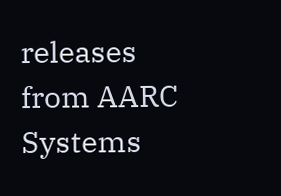releases from AARC Systems